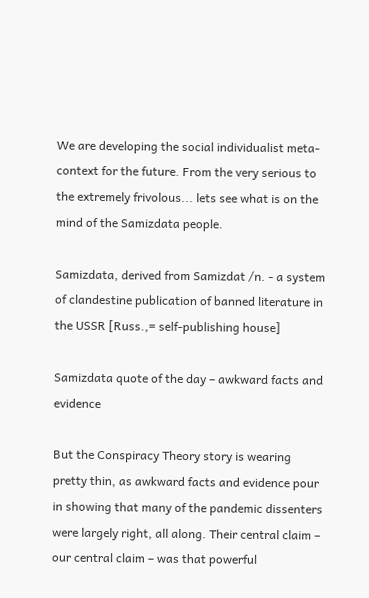We are developing the social individualist meta-context for the future. From the very serious to the extremely frivolous... lets see what is on the mind of the Samizdata people.

Samizdata, derived from Samizdat /n. - a system of clandestine publication of banned literature in the USSR [Russ.,= self-publishing house]

Samizdata quote of the day – awkward facts and evidence

But the Conspiracy Theory story is wearing pretty thin, as awkward facts and evidence pour in showing that many of the pandemic dissenters were largely right, all along. Their central claim – our central claim – was that powerful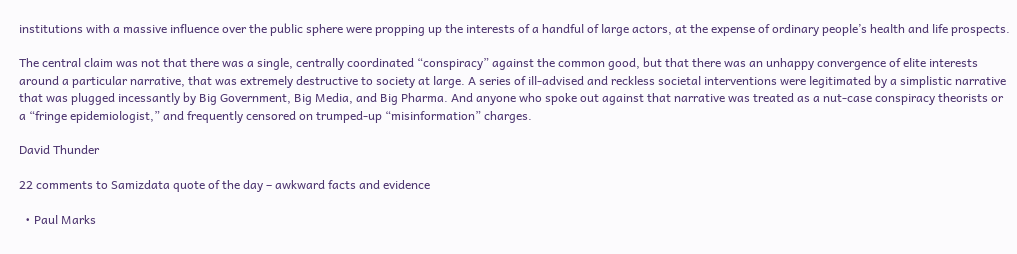institutions with a massive influence over the public sphere were propping up the interests of a handful of large actors, at the expense of ordinary people’s health and life prospects.

The central claim was not that there was a single, centrally coordinated “conspiracy” against the common good, but that there was an unhappy convergence of elite interests around a particular narrative, that was extremely destructive to society at large. A series of ill-advised and reckless societal interventions were legitimated by a simplistic narrative that was plugged incessantly by Big Government, Big Media, and Big Pharma. And anyone who spoke out against that narrative was treated as a nut-case conspiracy theorists or a “fringe epidemiologist,” and frequently censored on trumped-up “misinformation” charges.

David Thunder

22 comments to Samizdata quote of the day – awkward facts and evidence

  • Paul Marks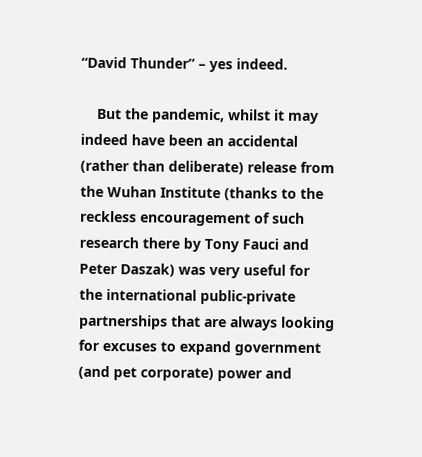“David Thunder” – yes indeed.

    But the pandemic, whilst it may indeed have been an accidental (rather than deliberate) release from the Wuhan Institute (thanks to the reckless encouragement of such research there by Tony Fauci and Peter Daszak) was very useful for the international public-private partnerships that are always looking for excuses to expand government (and pet corporate) power and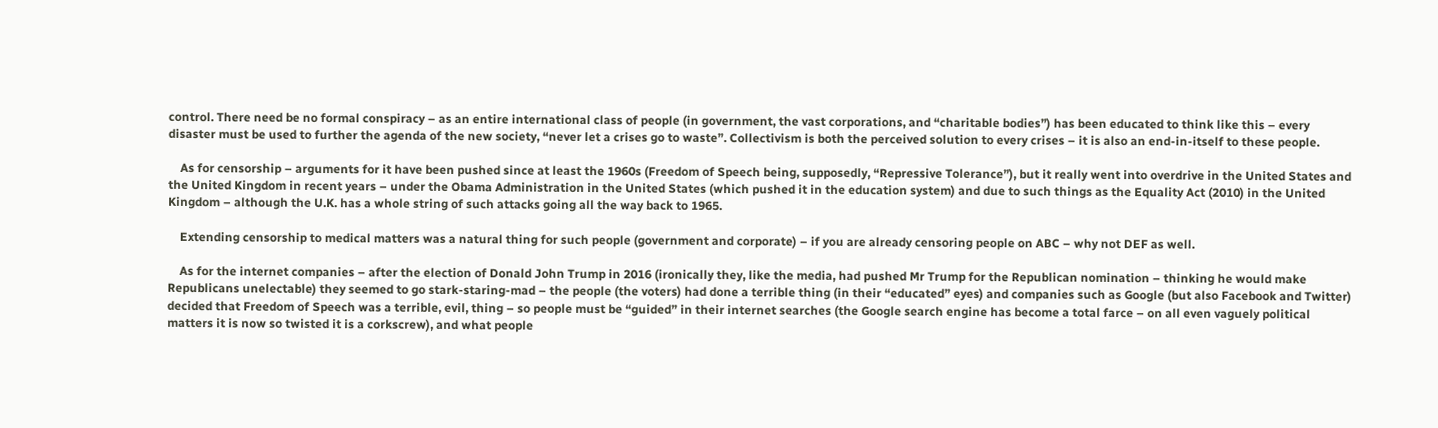control. There need be no formal conspiracy – as an entire international class of people (in government, the vast corporations, and “charitable bodies”) has been educated to think like this – every disaster must be used to further the agenda of the new society, “never let a crises go to waste”. Collectivism is both the perceived solution to every crises – it is also an end-in-itself to these people.

    As for censorship – arguments for it have been pushed since at least the 1960s (Freedom of Speech being, supposedly, “Repressive Tolerance”), but it really went into overdrive in the United States and the United Kingdom in recent years – under the Obama Administration in the United States (which pushed it in the education system) and due to such things as the Equality Act (2010) in the United Kingdom – although the U.K. has a whole string of such attacks going all the way back to 1965.

    Extending censorship to medical matters was a natural thing for such people (government and corporate) – if you are already censoring people on ABC – why not DEF as well.

    As for the internet companies – after the election of Donald John Trump in 2016 (ironically they, like the media, had pushed Mr Trump for the Republican nomination – thinking he would make Republicans unelectable) they seemed to go stark-staring-mad – the people (the voters) had done a terrible thing (in their “educated” eyes) and companies such as Google (but also Facebook and Twitter) decided that Freedom of Speech was a terrible, evil, thing – so people must be “guided” in their internet searches (the Google search engine has become a total farce – on all even vaguely political matters it is now so twisted it is a corkscrew), and what people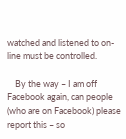watched and listened to on-line must be controlled.

    By the way – I am off Facebook again, can people (who are on Facebook) please report this – so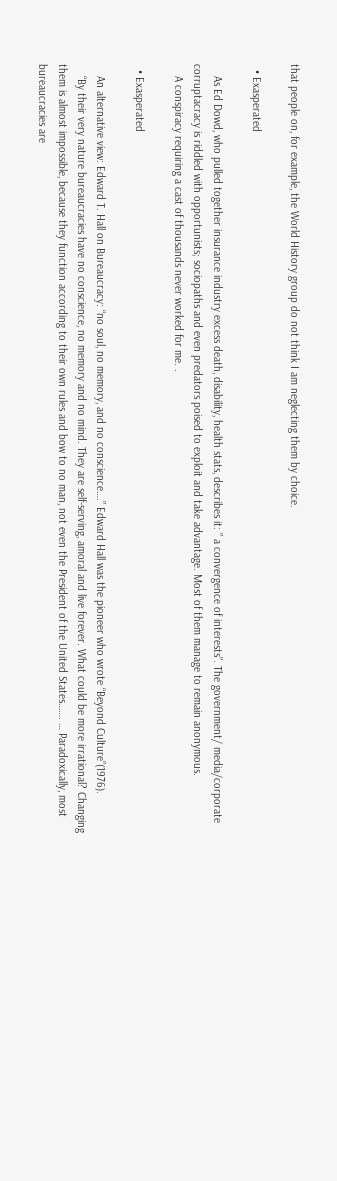that people on, for example, the World History group do not think I am neglecting them by choice.

  • Exasperated

    As Ed Dowd, who pulled together insurance industry excess death, disability, health stats, describes it: ” a convergence of interests”. The government/ media/corporate corruptacracy is riddled with opportunists; sociopaths and even predators poised to exploit and take advantage. Most of them manage to remain anonymous.
    A conspiracy requiring a cast of thousands never worked for me. .

  • Exasperated

    An alternative view: Edward T. Hall on Bureaucracy: “no soul, no memory, and no conscience….” Edward Hall was the pioneer who wrote “Beyond Culture”(1976).
    “By their very nature bureaucracies have no conscience, no memory and no mind. They are self-serving, amoral and live forever. What could be more irrational? Changing them is almost impossible, because they function according to their own rules and bow to no man, not even the President of the United States……. … Paradoxically, most bureaucracies are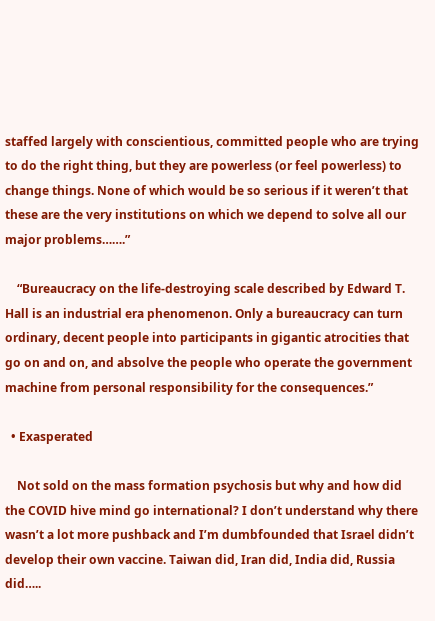staffed largely with conscientious, committed people who are trying to do the right thing, but they are powerless (or feel powerless) to change things. None of which would be so serious if it weren’t that these are the very institutions on which we depend to solve all our major problems…….”

    “Bureaucracy on the life-destroying scale described by Edward T. Hall is an industrial era phenomenon. Only a bureaucracy can turn ordinary, decent people into participants in gigantic atrocities that go on and on, and absolve the people who operate the government machine from personal responsibility for the consequences.”

  • Exasperated

    Not sold on the mass formation psychosis but why and how did the COVID hive mind go international? I don’t understand why there wasn’t a lot more pushback and I’m dumbfounded that Israel didn’t develop their own vaccine. Taiwan did, Iran did, India did, Russia did…..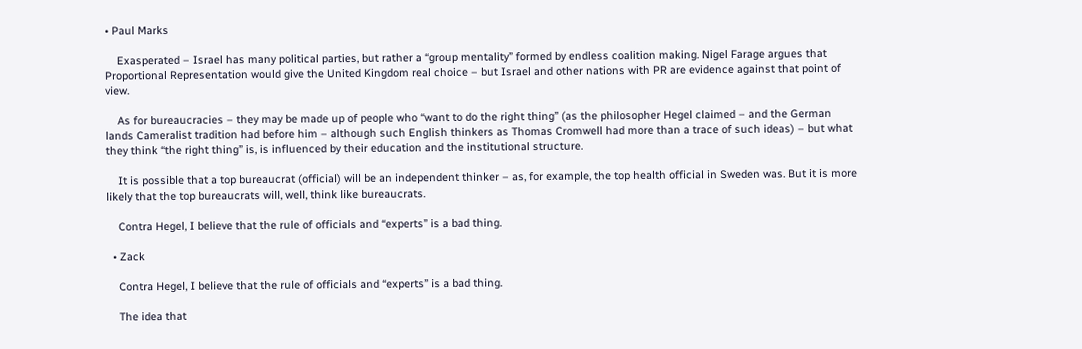• Paul Marks

    Exasperated – Israel has many political parties, but rather a “group mentality” formed by endless coalition making. Nigel Farage argues that Proportional Representation would give the United Kingdom real choice – but Israel and other nations with PR are evidence against that point of view.

    As for bureaucracies – they may be made up of people who “want to do the right thing” (as the philosopher Hegel claimed – and the German lands Cameralist tradition had before him – although such English thinkers as Thomas Cromwell had more than a trace of such ideas) – but what they think “the right thing” is, is influenced by their education and the institutional structure.

    It is possible that a top bureaucrat (official) will be an independent thinker – as, for example, the top health official in Sweden was. But it is more likely that the top bureaucrats will, well, think like bureaucrats.

    Contra Hegel, I believe that the rule of officials and “experts” is a bad thing.

  • Zack

    Contra Hegel, I believe that the rule of officials and “experts” is a bad thing.

    The idea that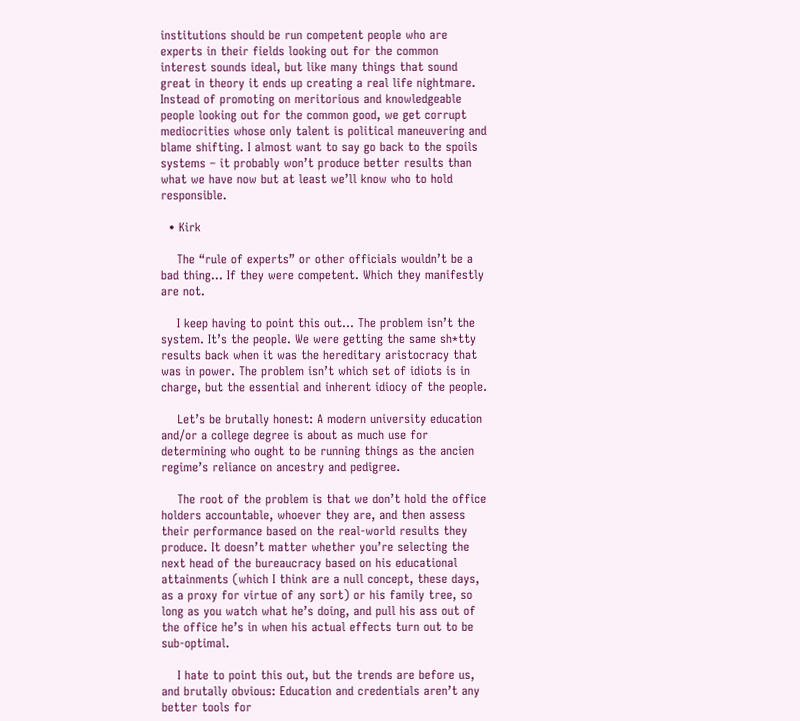institutions should be run competent people who are experts in their fields looking out for the common interest sounds ideal, but like many things that sound great in theory it ends up creating a real life nightmare. Instead of promoting on meritorious and knowledgeable people looking out for the common good, we get corrupt mediocrities whose only talent is political maneuvering and blame shifting. I almost want to say go back to the spoils systems – it probably won’t produce better results than what we have now but at least we’ll know who to hold responsible.

  • Kirk

    The “rule of experts” or other officials wouldn’t be a bad thing… If they were competent. Which they manifestly are not.

    I keep having to point this out… The problem isn’t the system. It’s the people. We were getting the same sh*tty results back when it was the hereditary aristocracy that was in power. The problem isn’t which set of idiots is in charge, but the essential and inherent idiocy of the people.

    Let’s be brutally honest: A modern university education and/or a college degree is about as much use for determining who ought to be running things as the ancien regime’s reliance on ancestry and pedigree.

    The root of the problem is that we don’t hold the office holders accountable, whoever they are, and then assess their performance based on the real-world results they produce. It doesn’t matter whether you’re selecting the next head of the bureaucracy based on his educational attainments (which I think are a null concept, these days, as a proxy for virtue of any sort) or his family tree, so long as you watch what he’s doing, and pull his ass out of the office he’s in when his actual effects turn out to be sub-optimal.

    I hate to point this out, but the trends are before us, and brutally obvious: Education and credentials aren’t any better tools for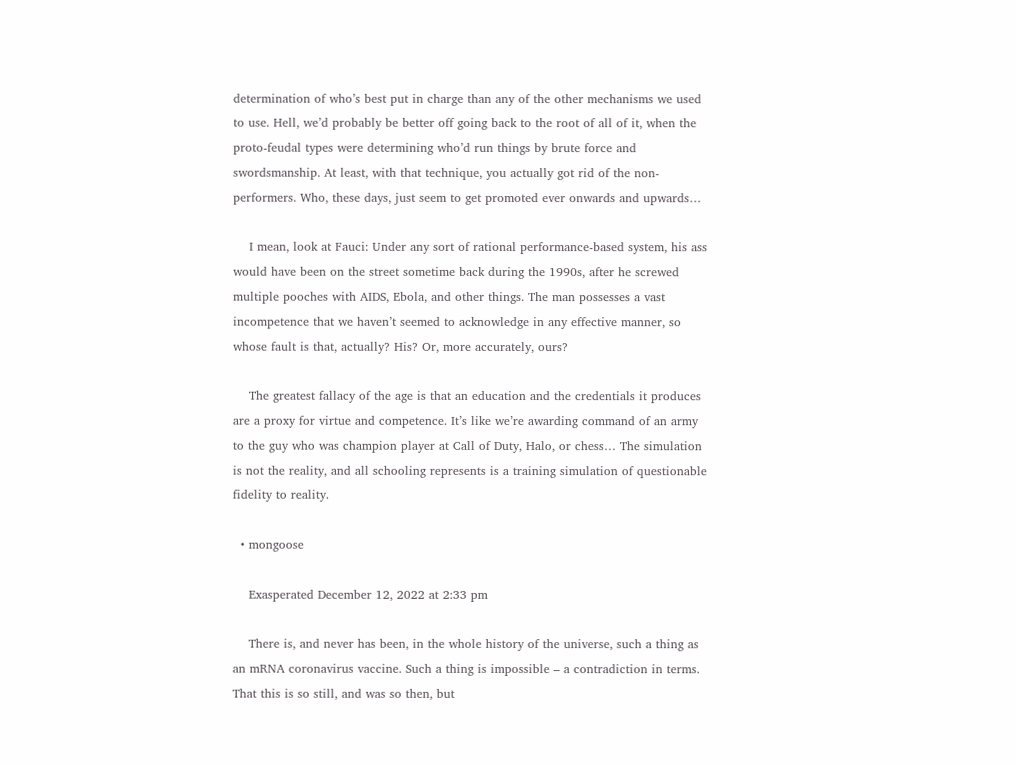determination of who’s best put in charge than any of the other mechanisms we used to use. Hell, we’d probably be better off going back to the root of all of it, when the proto-feudal types were determining who’d run things by brute force and swordsmanship. At least, with that technique, you actually got rid of the non-performers. Who, these days, just seem to get promoted ever onwards and upwards…

    I mean, look at Fauci: Under any sort of rational performance-based system, his ass would have been on the street sometime back during the 1990s, after he screwed multiple pooches with AIDS, Ebola, and other things. The man possesses a vast incompetence that we haven’t seemed to acknowledge in any effective manner, so whose fault is that, actually? His? Or, more accurately, ours?

    The greatest fallacy of the age is that an education and the credentials it produces are a proxy for virtue and competence. It’s like we’re awarding command of an army to the guy who was champion player at Call of Duty, Halo, or chess… The simulation is not the reality, and all schooling represents is a training simulation of questionable fidelity to reality.

  • mongoose

    Exasperated December 12, 2022 at 2:33 pm

    There is, and never has been, in the whole history of the universe, such a thing as an mRNA coronavirus vaccine. Such a thing is impossible – a contradiction in terms. That this is so still, and was so then, but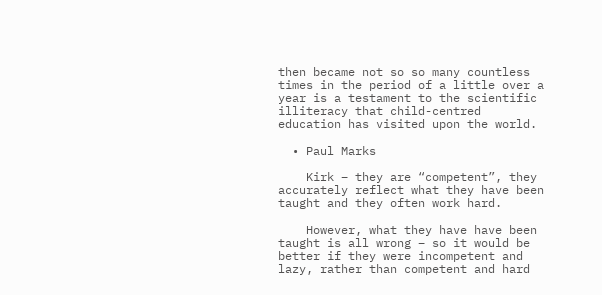then became not so so many countless times in the period of a little over a year is a testament to the scientific illiteracy that child-centred education has visited upon the world.

  • Paul Marks

    Kirk – they are “competent”, they accurately reflect what they have been taught and they often work hard.

    However, what they have have been taught is all wrong – so it would be better if they were incompetent and lazy, rather than competent and hard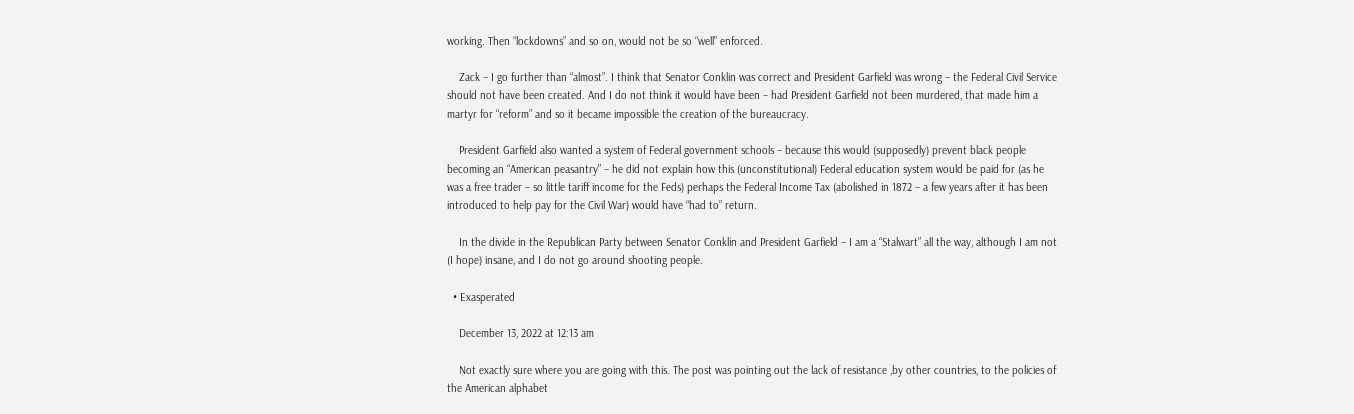working. Then “lockdowns” and so on, would not be so “well” enforced.

    Zack – I go further than “almost”. I think that Senator Conklin was correct and President Garfield was wrong – the Federal Civil Service should not have been created. And I do not think it would have been – had President Garfield not been murdered, that made him a martyr for “reform” and so it became impossible the creation of the bureaucracy.

    President Garfield also wanted a system of Federal government schools – because this would (supposedly) prevent black people becoming an “American peasantry” – he did not explain how this (unconstitutional) Federal education system would be paid for (as he was a free trader – so little tariff income for the Feds) perhaps the Federal Income Tax (abolished in 1872 – a few years after it has been introduced to help pay for the Civil War) would have “had to” return.

    In the divide in the Republican Party between Senator Conklin and President Garfield – I am a “Stalwart” all the way, although I am not (I hope) insane, and I do not go around shooting people.

  • Exasperated

    December 13, 2022 at 12:13 am

    Not exactly sure where you are going with this. The post was pointing out the lack of resistance ,by other countries, to the policies of the American alphabet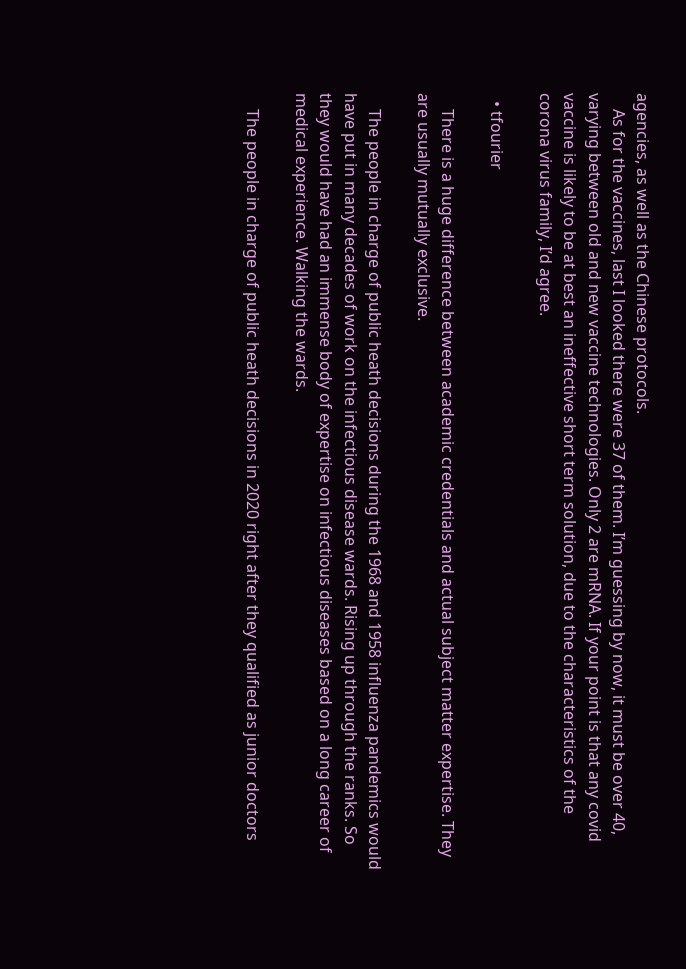agencies, as well as the Chinese protocols.
    As for the vaccines, last I looked there were 37 of them. I’m guessing by now, it must be over 40, varying between old and new vaccine technologies. Only 2 are mRNA. If your point is that any covid vaccine is likely to be at best an ineffective short term solution, due to the characteristics of the corona virus family, I’d agree.

  • tfourier

    There is a huge difference between academic credentials and actual subject matter expertise. They are usually mutually exclusive.

    The people in charge of public heath decisions during the 1968 and 1958 influenza pandemics would have put in many decades of work on the infectious disease wards. Rising up through the ranks. So they would have had an immense body of expertise on infectious diseases based on a long career of medical experience. Walking the wards.

    The people in charge of public heath decisions in 2020 right after they qualified as junior doctors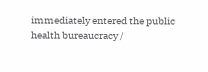immediately entered the public health bureaucracy /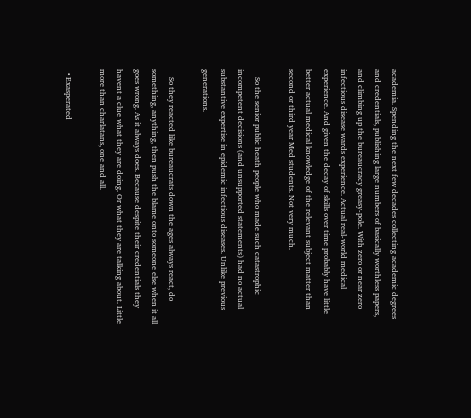academia. Spending the next few decades collecting academic degrees and credentials, publishing large numbers of basically worthless papers, and climbing up the bureaucracy greasy-pole. With zero or near zero infectious disease wards experience. Actual real-world medical experience. And given the decay of skills over time probably have little better actual medical knowledge of the relevant subject matter than second or third year Med students. Not very much.

    So the senior public heath people who made such catastrophic incompetent decisions (and unsupported statements) had no actual substantive expertise in epidemic infectious diseases. Unlike previous generations.

    So they reacted like bureaucrats down the ages always react, do something, anything, then push the blame onto someone else when it all goes wrong. As it always does. Because despite their credentials they havent a clue what they are doing. Or what they are talking about. Little more than charlatans, one and all.

  • Exasperated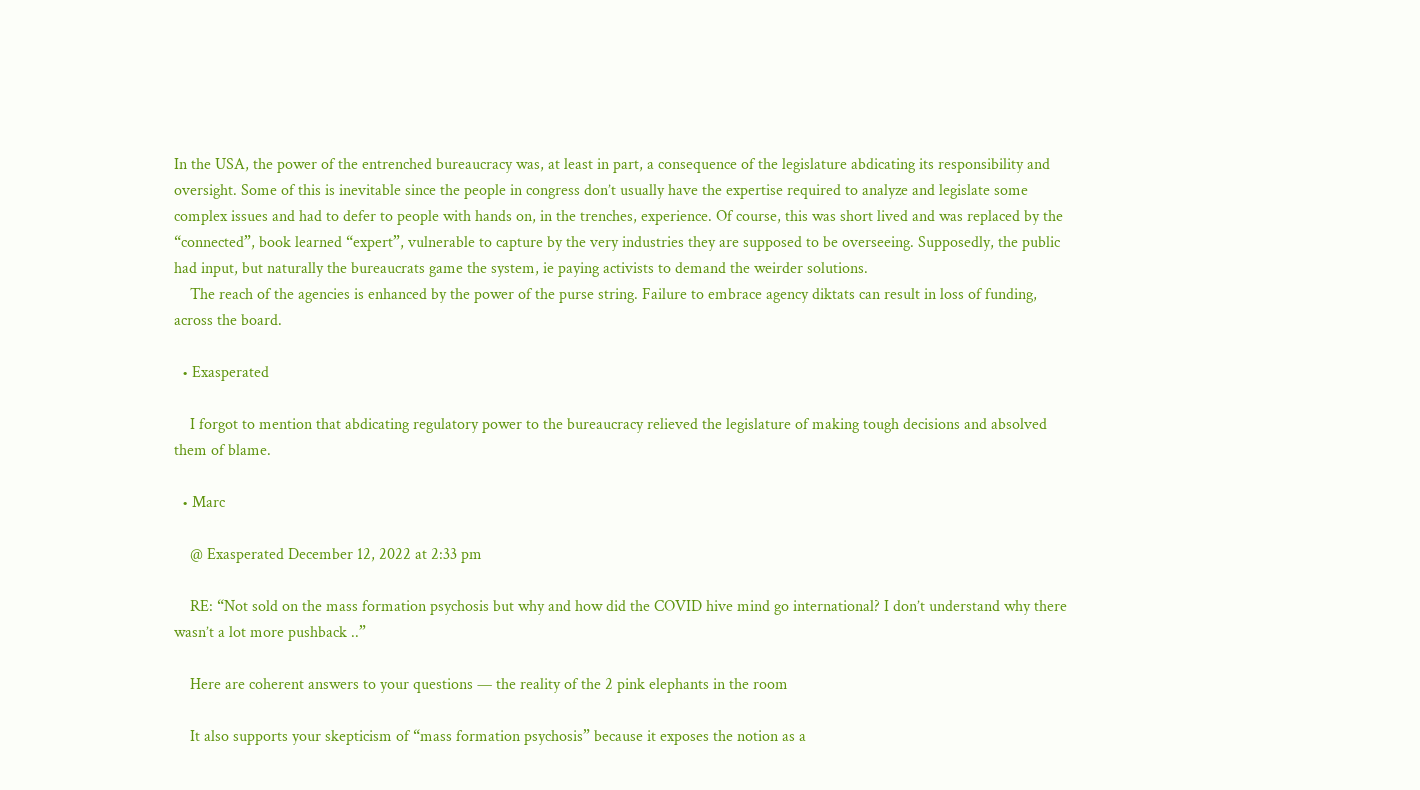In the USA, the power of the entrenched bureaucracy was, at least in part, a consequence of the legislature abdicating its responsibility and oversight. Some of this is inevitable since the people in congress don’t usually have the expertise required to analyze and legislate some complex issues and had to defer to people with hands on, in the trenches, experience. Of course, this was short lived and was replaced by the “connected”, book learned “expert”, vulnerable to capture by the very industries they are supposed to be overseeing. Supposedly, the public had input, but naturally the bureaucrats game the system, ie paying activists to demand the weirder solutions.
    The reach of the agencies is enhanced by the power of the purse string. Failure to embrace agency diktats can result in loss of funding, across the board.

  • Exasperated

    I forgot to mention that abdicating regulatory power to the bureaucracy relieved the legislature of making tough decisions and absolved them of blame.

  • Marc

    @ Exasperated December 12, 2022 at 2:33 pm

    RE: “Not sold on the mass formation psychosis but why and how did the COVID hive mind go international? I don’t understand why there wasn’t a lot more pushback ..”

    Here are coherent answers to your questions — the reality of the 2 pink elephants in the room

    It also supports your skepticism of “mass formation psychosis” because it exposes the notion as a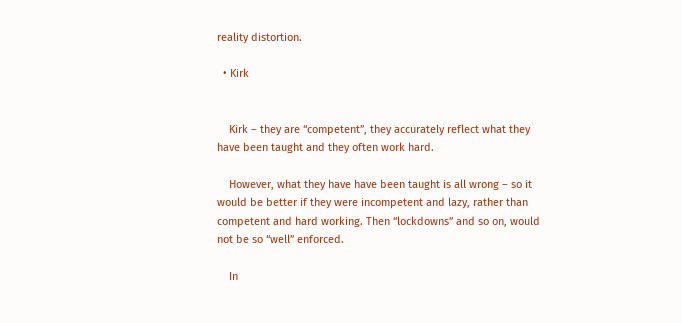reality distortion.

  • Kirk


    Kirk – they are “competent”, they accurately reflect what they have been taught and they often work hard.

    However, what they have have been taught is all wrong – so it would be better if they were incompetent and lazy, rather than competent and hard working. Then “lockdowns” and so on, would not be so “well” enforced.

    In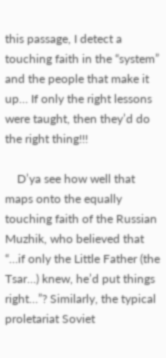this passage, I detect a touching faith in the “system” and the people that make it up… If only the right lessons were taught, then they’d do the right thing!!!

    D’ya see how well that maps onto the equally touching faith of the Russian Muzhik, who believed that “…if only the Little Father (the Tsar…) knew, he’d put things right…”? Similarly, the typical proletariat Soviet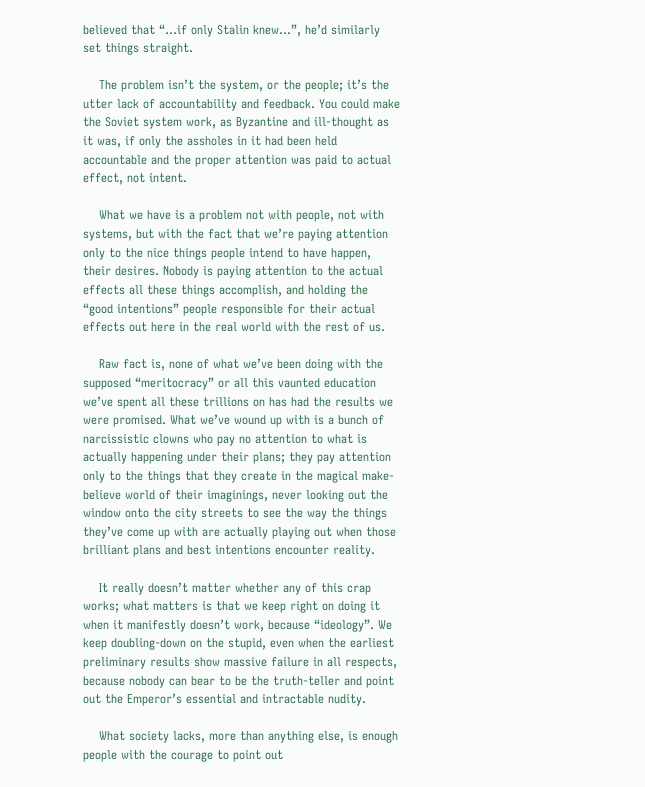believed that “…if only Stalin knew…”, he’d similarly set things straight.

    The problem isn’t the system, or the people; it’s the utter lack of accountability and feedback. You could make the Soviet system work, as Byzantine and ill-thought as it was, if only the assholes in it had been held accountable and the proper attention was paid to actual effect, not intent.

    What we have is a problem not with people, not with systems, but with the fact that we’re paying attention only to the nice things people intend to have happen, their desires. Nobody is paying attention to the actual effects all these things accomplish, and holding the “good intentions” people responsible for their actual effects out here in the real world with the rest of us.

    Raw fact is, none of what we’ve been doing with the supposed “meritocracy” or all this vaunted education we’ve spent all these trillions on has had the results we were promised. What we’ve wound up with is a bunch of narcissistic clowns who pay no attention to what is actually happening under their plans; they pay attention only to the things that they create in the magical make-believe world of their imaginings, never looking out the window onto the city streets to see the way the things they’ve come up with are actually playing out when those brilliant plans and best intentions encounter reality.

    It really doesn’t matter whether any of this crap works; what matters is that we keep right on doing it when it manifestly doesn’t work, because “ideology”. We keep doubling-down on the stupid, even when the earliest preliminary results show massive failure in all respects, because nobody can bear to be the truth-teller and point out the Emperor’s essential and intractable nudity.

    What society lacks, more than anything else, is enough people with the courage to point out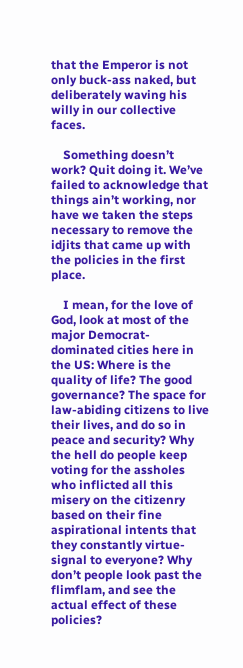that the Emperor is not only buck-ass naked, but deliberately waving his willy in our collective faces.

    Something doesn’t work? Quit doing it. We’ve failed to acknowledge that things ain’t working, nor have we taken the steps necessary to remove the idjits that came up with the policies in the first place.

    I mean, for the love of God, look at most of the major Democrat-dominated cities here in the US: Where is the quality of life? The good governance? The space for law-abiding citizens to live their lives, and do so in peace and security? Why the hell do people keep voting for the assholes who inflicted all this misery on the citizenry based on their fine aspirational intents that they constantly virtue-signal to everyone? Why don’t people look past the flimflam, and see the actual effect of these policies?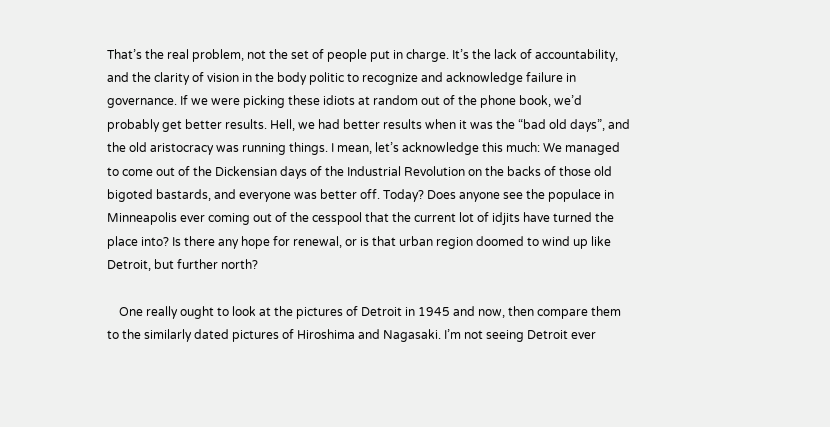That’s the real problem, not the set of people put in charge. It’s the lack of accountability, and the clarity of vision in the body politic to recognize and acknowledge failure in governance. If we were picking these idiots at random out of the phone book, we’d probably get better results. Hell, we had better results when it was the “bad old days”, and the old aristocracy was running things. I mean, let’s acknowledge this much: We managed to come out of the Dickensian days of the Industrial Revolution on the backs of those old bigoted bastards, and everyone was better off. Today? Does anyone see the populace in Minneapolis ever coming out of the cesspool that the current lot of idjits have turned the place into? Is there any hope for renewal, or is that urban region doomed to wind up like Detroit, but further north?

    One really ought to look at the pictures of Detroit in 1945 and now, then compare them to the similarly dated pictures of Hiroshima and Nagasaki. I’m not seeing Detroit ever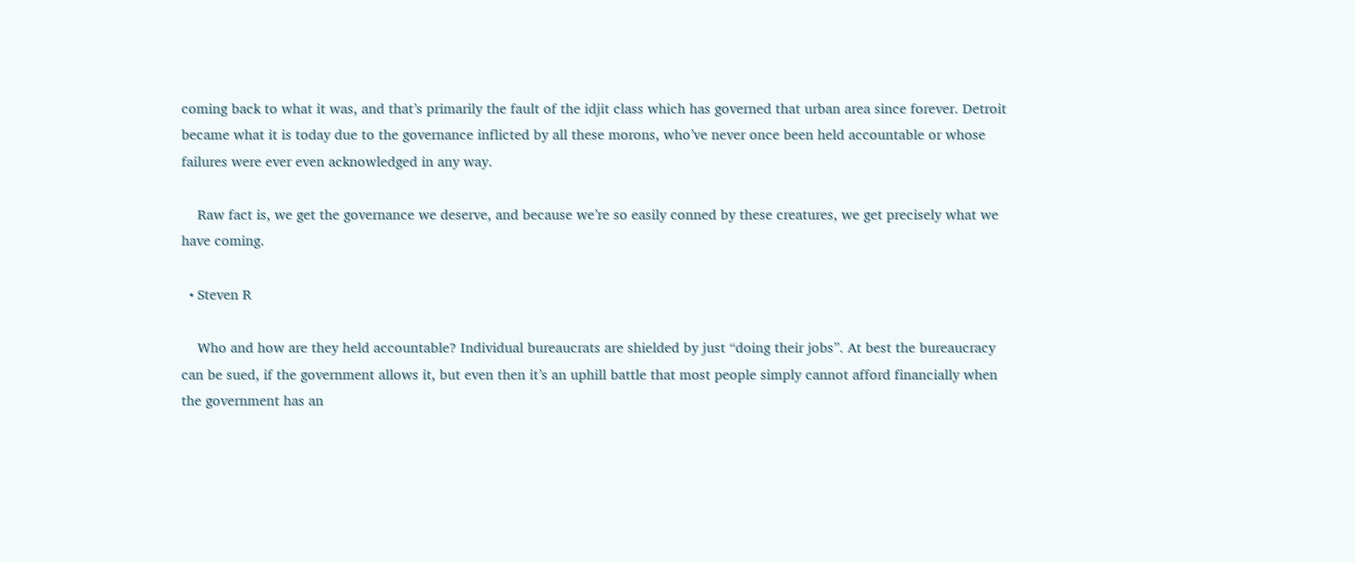coming back to what it was, and that’s primarily the fault of the idjit class which has governed that urban area since forever. Detroit became what it is today due to the governance inflicted by all these morons, who’ve never once been held accountable or whose failures were ever even acknowledged in any way.

    Raw fact is, we get the governance we deserve, and because we’re so easily conned by these creatures, we get precisely what we have coming.

  • Steven R

    Who and how are they held accountable? Individual bureaucrats are shielded by just “doing their jobs”. At best the bureaucracy can be sued, if the government allows it, but even then it’s an uphill battle that most people simply cannot afford financially when the government has an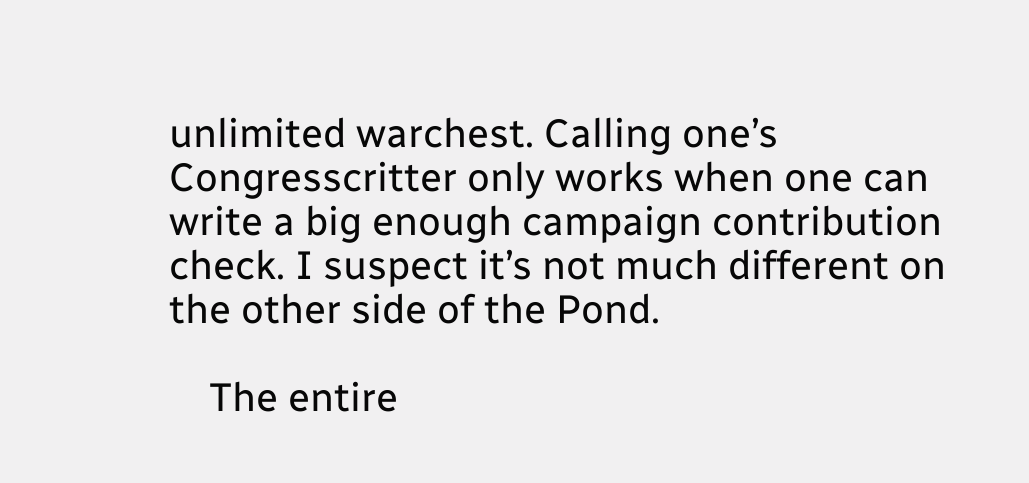unlimited warchest. Calling one’s Congresscritter only works when one can write a big enough campaign contribution check. I suspect it’s not much different on the other side of the Pond.

    The entire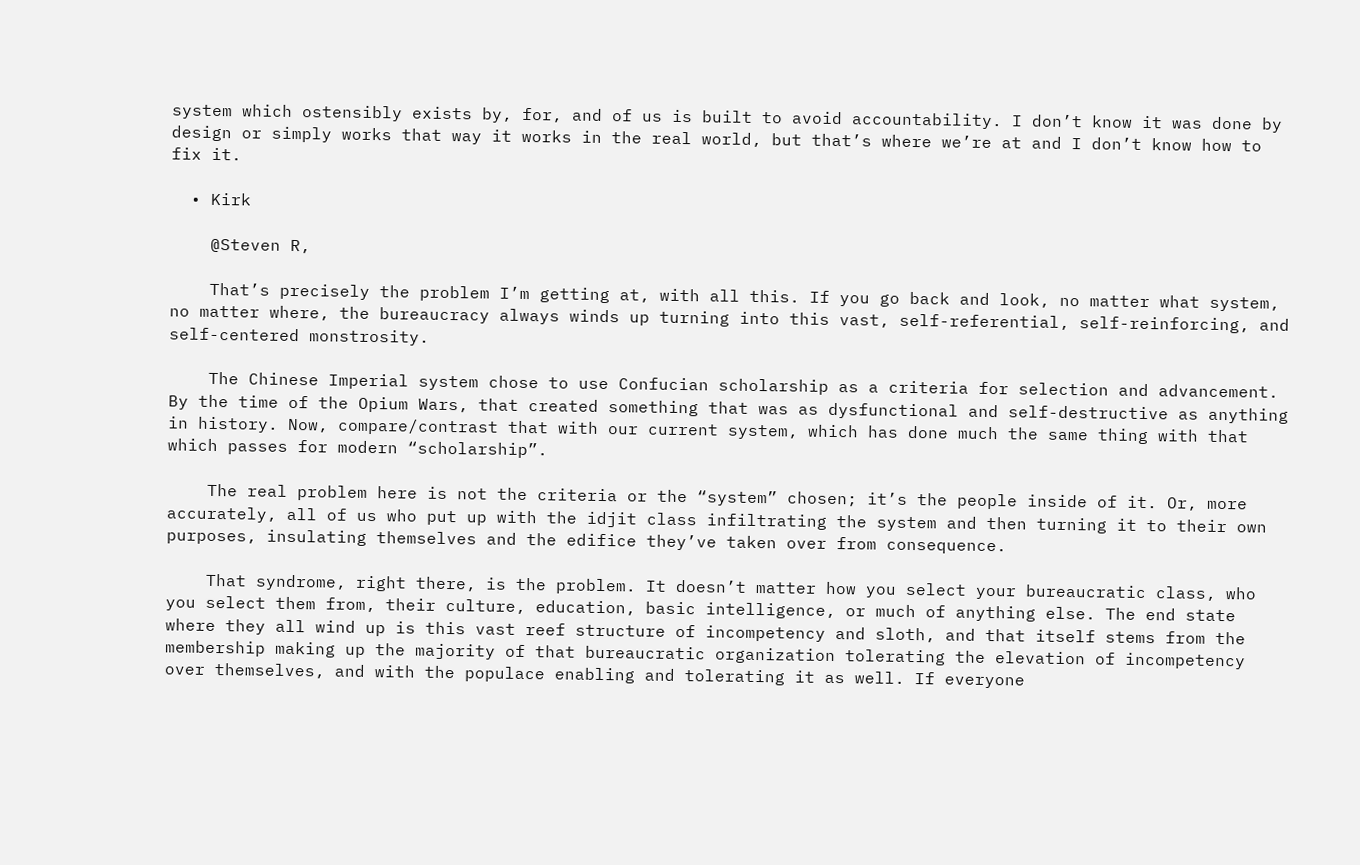system which ostensibly exists by, for, and of us is built to avoid accountability. I don’t know it was done by design or simply works that way it works in the real world, but that’s where we’re at and I don’t know how to fix it.

  • Kirk

    @Steven R,

    That’s precisely the problem I’m getting at, with all this. If you go back and look, no matter what system, no matter where, the bureaucracy always winds up turning into this vast, self-referential, self-reinforcing, and self-centered monstrosity.

    The Chinese Imperial system chose to use Confucian scholarship as a criteria for selection and advancement. By the time of the Opium Wars, that created something that was as dysfunctional and self-destructive as anything in history. Now, compare/contrast that with our current system, which has done much the same thing with that which passes for modern “scholarship”.

    The real problem here is not the criteria or the “system” chosen; it’s the people inside of it. Or, more accurately, all of us who put up with the idjit class infiltrating the system and then turning it to their own purposes, insulating themselves and the edifice they’ve taken over from consequence.

    That syndrome, right there, is the problem. It doesn’t matter how you select your bureaucratic class, who you select them from, their culture, education, basic intelligence, or much of anything else. The end state where they all wind up is this vast reef structure of incompetency and sloth, and that itself stems from the membership making up the majority of that bureaucratic organization tolerating the elevation of incompetency over themselves, and with the populace enabling and tolerating it as well. If everyone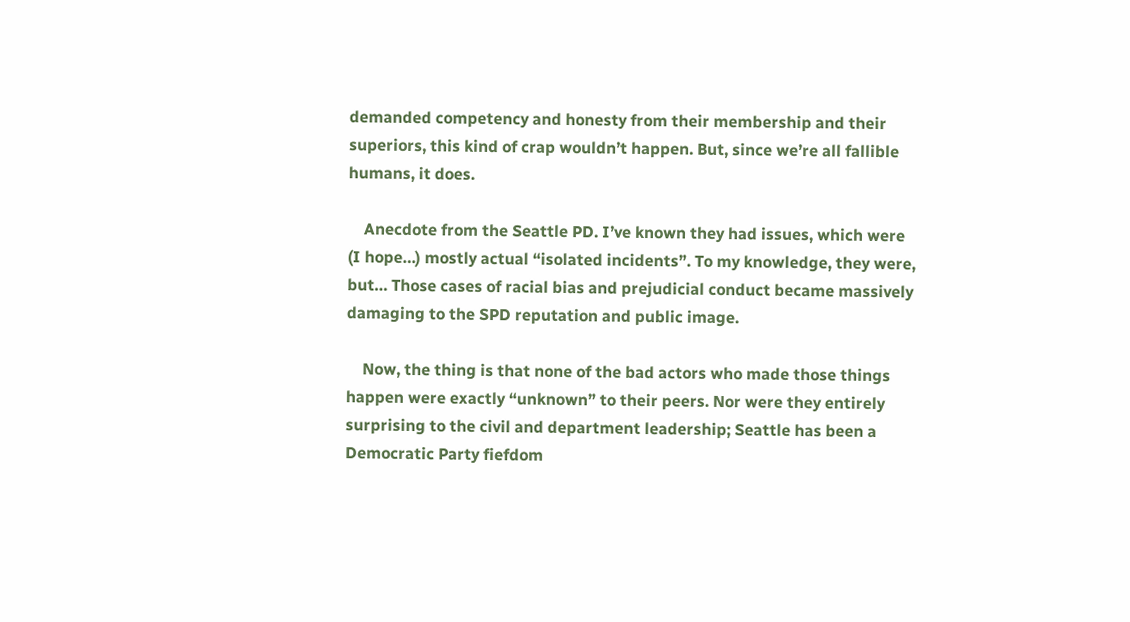demanded competency and honesty from their membership and their superiors, this kind of crap wouldn’t happen. But, since we’re all fallible humans, it does.

    Anecdote from the Seattle PD. I’ve known they had issues, which were (I hope…) mostly actual “isolated incidents”. To my knowledge, they were, but… Those cases of racial bias and prejudicial conduct became massively damaging to the SPD reputation and public image.

    Now, the thing is that none of the bad actors who made those things happen were exactly “unknown” to their peers. Nor were they entirely surprising to the civil and department leadership; Seattle has been a Democratic Party fiefdom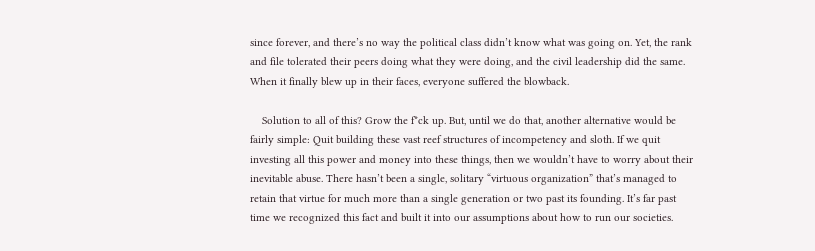since forever, and there’s no way the political class didn’t know what was going on. Yet, the rank and file tolerated their peers doing what they were doing, and the civil leadership did the same. When it finally blew up in their faces, everyone suffered the blowback.

    Solution to all of this? Grow the f*ck up. But, until we do that, another alternative would be fairly simple: Quit building these vast reef structures of incompetency and sloth. If we quit investing all this power and money into these things, then we wouldn’t have to worry about their inevitable abuse. There hasn’t been a single, solitary “virtuous organization” that’s managed to retain that virtue for much more than a single generation or two past its founding. It’s far past time we recognized this fact and built it into our assumptions about how to run our societies.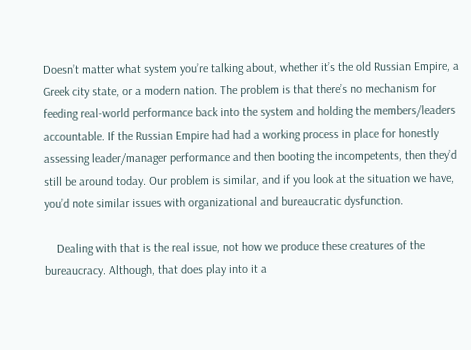Doesn’t matter what system you’re talking about, whether it’s the old Russian Empire, a Greek city state, or a modern nation. The problem is that there’s no mechanism for feeding real-world performance back into the system and holding the members/leaders accountable. If the Russian Empire had had a working process in place for honestly assessing leader/manager performance and then booting the incompetents, then they’d still be around today. Our problem is similar, and if you look at the situation we have, you’d note similar issues with organizational and bureaucratic dysfunction.

    Dealing with that is the real issue, not how we produce these creatures of the bureaucracy. Although, that does play into it a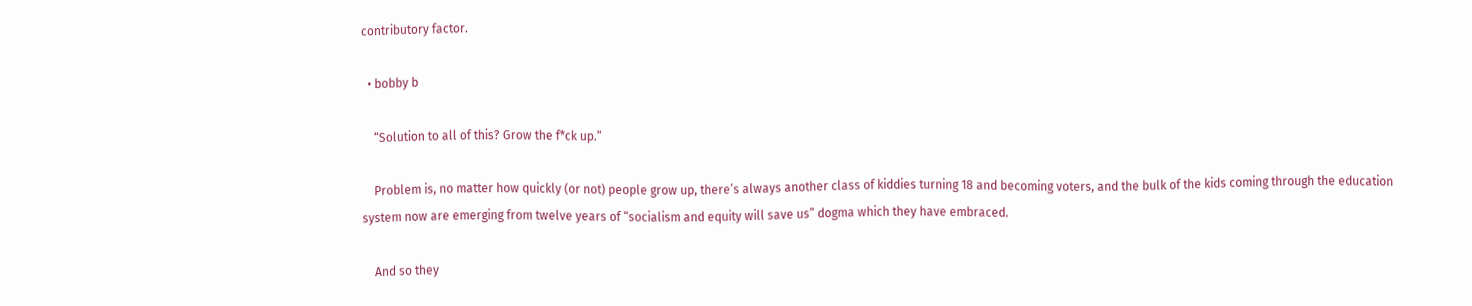contributory factor.

  • bobby b

    “Solution to all of this? Grow the f*ck up.”

    Problem is, no matter how quickly (or not) people grow up, there’s always another class of kiddies turning 18 and becoming voters, and the bulk of the kids coming through the education system now are emerging from twelve years of “socialism and equity will save us” dogma which they have embraced.

    And so they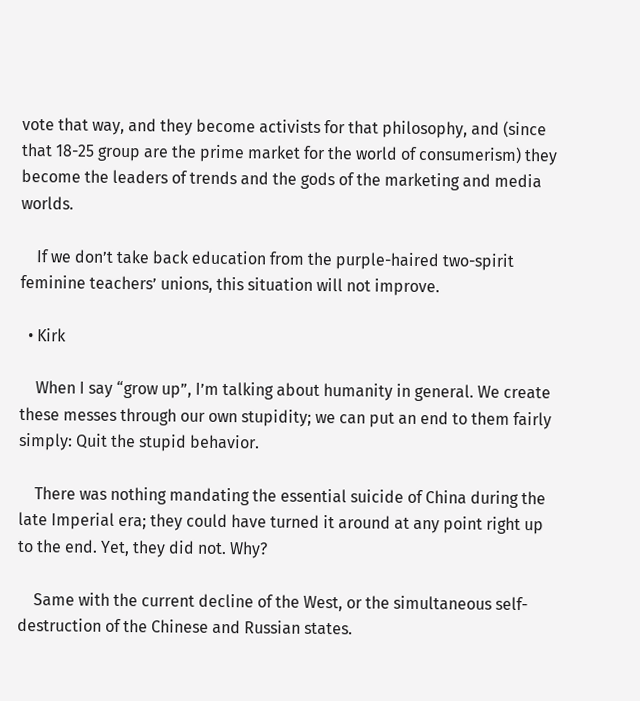vote that way, and they become activists for that philosophy, and (since that 18-25 group are the prime market for the world of consumerism) they become the leaders of trends and the gods of the marketing and media worlds.

    If we don’t take back education from the purple-haired two-spirit feminine teachers’ unions, this situation will not improve.

  • Kirk

    When I say “grow up”, I’m talking about humanity in general. We create these messes through our own stupidity; we can put an end to them fairly simply: Quit the stupid behavior.

    There was nothing mandating the essential suicide of China during the late Imperial era; they could have turned it around at any point right up to the end. Yet, they did not. Why?

    Same with the current decline of the West, or the simultaneous self-destruction of the Chinese and Russian states.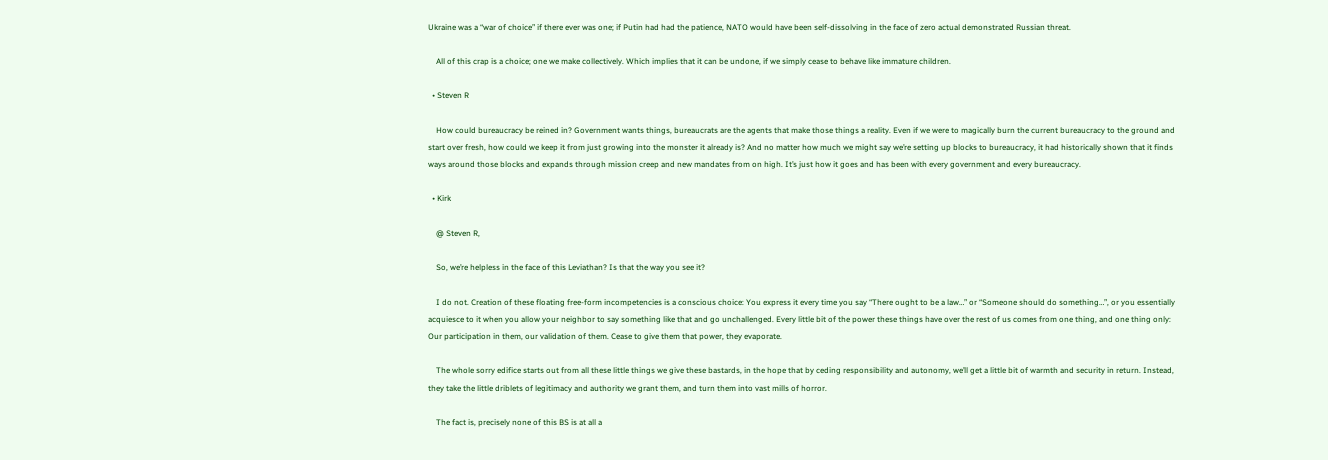Ukraine was a “war of choice” if there ever was one; if Putin had had the patience, NATO would have been self-dissolving in the face of zero actual demonstrated Russian threat.

    All of this crap is a choice; one we make collectively. Which implies that it can be undone, if we simply cease to behave like immature children.

  • Steven R

    How could bureaucracy be reined in? Government wants things, bureaucrats are the agents that make those things a reality. Even if we were to magically burn the current bureaucracy to the ground and start over fresh, how could we keep it from just growing into the monster it already is? And no matter how much we might say we’re setting up blocks to bureaucracy, it had historically shown that it finds ways around those blocks and expands through mission creep and new mandates from on high. It’s just how it goes and has been with every government and every bureaucracy.

  • Kirk

    @ Steven R,

    So, we’re helpless in the face of this Leviathan? Is that the way you see it?

    I do not. Creation of these floating free-form incompetencies is a conscious choice: You express it every time you say “There ought to be a law…” or “Someone should do something…”, or you essentially acquiesce to it when you allow your neighbor to say something like that and go unchallenged. Every little bit of the power these things have over the rest of us comes from one thing, and one thing only: Our participation in them, our validation of them. Cease to give them that power, they evaporate.

    The whole sorry edifice starts out from all these little things we give these bastards, in the hope that by ceding responsibility and autonomy, we’ll get a little bit of warmth and security in return. Instead, they take the little driblets of legitimacy and authority we grant them, and turn them into vast mills of horror.

    The fact is, precisely none of this BS is at all a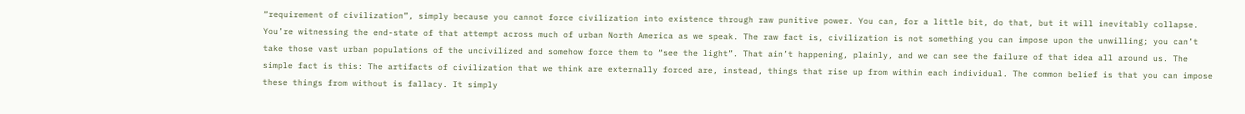“requirement of civilization”, simply because you cannot force civilization into existence through raw punitive power. You can, for a little bit, do that, but it will inevitably collapse. You’re witnessing the end-state of that attempt across much of urban North America as we speak. The raw fact is, civilization is not something you can impose upon the unwilling; you can’t take those vast urban populations of the uncivilized and somehow force them to “see the light”. That ain’t happening, plainly, and we can see the failure of that idea all around us. The simple fact is this: The artifacts of civilization that we think are externally forced are, instead, things that rise up from within each individual. The common belief is that you can impose these things from without is fallacy. It simply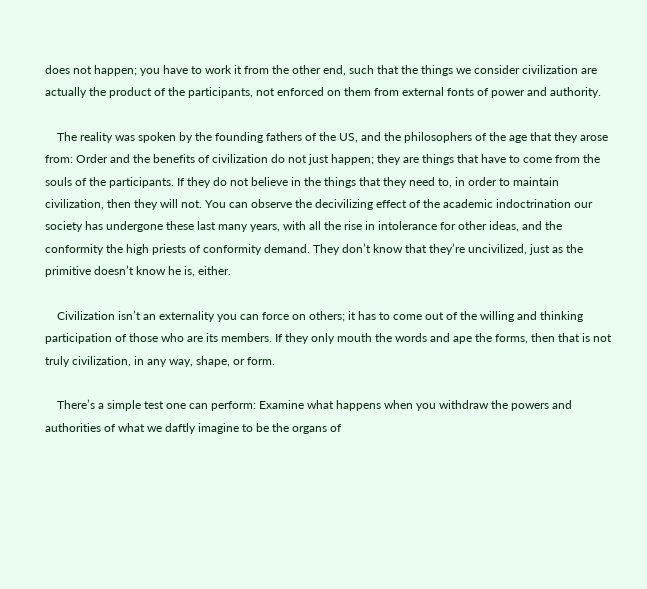does not happen; you have to work it from the other end, such that the things we consider civilization are actually the product of the participants, not enforced on them from external fonts of power and authority.

    The reality was spoken by the founding fathers of the US, and the philosophers of the age that they arose from: Order and the benefits of civilization do not just happen; they are things that have to come from the souls of the participants. If they do not believe in the things that they need to, in order to maintain civilization, then they will not. You can observe the decivilizing effect of the academic indoctrination our society has undergone these last many years, with all the rise in intolerance for other ideas, and the conformity the high priests of conformity demand. They don’t know that they’re uncivilized, just as the primitive doesn’t know he is, either.

    Civilization isn’t an externality you can force on others; it has to come out of the willing and thinking participation of those who are its members. If they only mouth the words and ape the forms, then that is not truly civilization, in any way, shape, or form.

    There’s a simple test one can perform: Examine what happens when you withdraw the powers and authorities of what we daftly imagine to be the organs of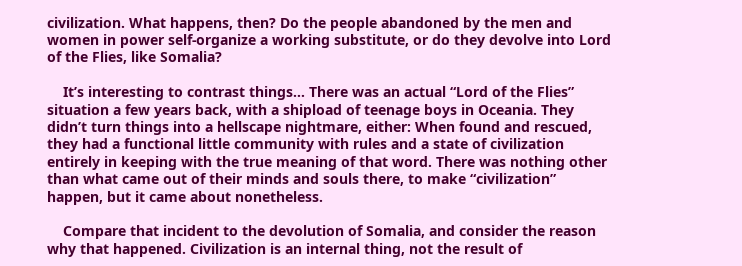civilization. What happens, then? Do the people abandoned by the men and women in power self-organize a working substitute, or do they devolve into Lord of the Flies, like Somalia?

    It’s interesting to contrast things… There was an actual “Lord of the Flies” situation a few years back, with a shipload of teenage boys in Oceania. They didn’t turn things into a hellscape nightmare, either: When found and rescued, they had a functional little community with rules and a state of civilization entirely in keeping with the true meaning of that word. There was nothing other than what came out of their minds and souls there, to make “civilization” happen, but it came about nonetheless.

    Compare that incident to the devolution of Somalia, and consider the reason why that happened. Civilization is an internal thing, not the result of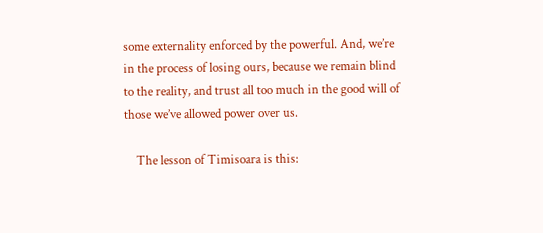some externality enforced by the powerful. And, we’re in the process of losing ours, because we remain blind to the reality, and trust all too much in the good will of those we’ve allowed power over us.

    The lesson of Timisoara is this: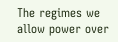The regimes we allow power over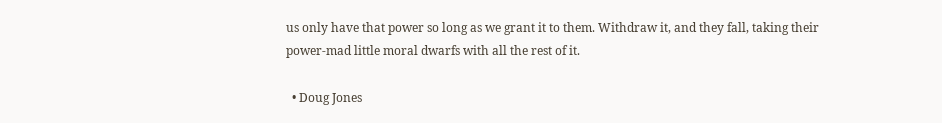us only have that power so long as we grant it to them. Withdraw it, and they fall, taking their power-mad little moral dwarfs with all the rest of it.

  • Doug Jones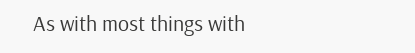As with most things with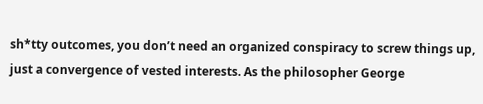sh*tty outcomes, you don’t need an organized conspiracy to screw things up, just a convergence of vested interests. As the philosopher George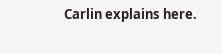Carlin explains here.